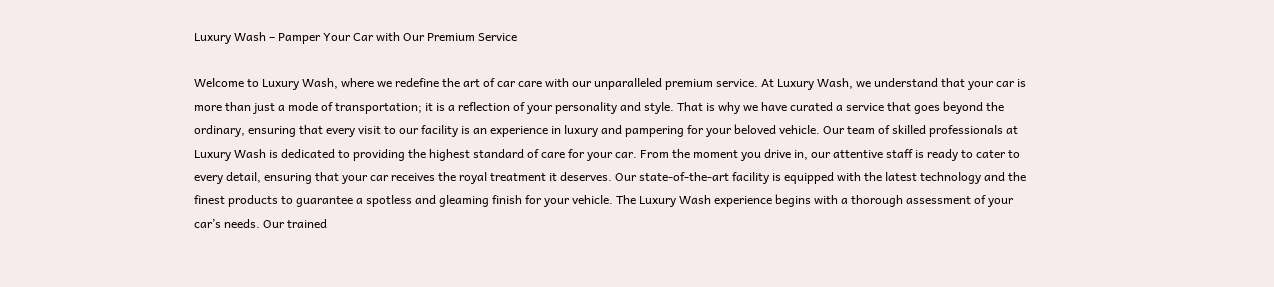Luxury Wash – Pamper Your Car with Our Premium Service

Welcome to Luxury Wash, where we redefine the art of car care with our unparalleled premium service. At Luxury Wash, we understand that your car is more than just a mode of transportation; it is a reflection of your personality and style. That is why we have curated a service that goes beyond the ordinary, ensuring that every visit to our facility is an experience in luxury and pampering for your beloved vehicle. Our team of skilled professionals at Luxury Wash is dedicated to providing the highest standard of care for your car. From the moment you drive in, our attentive staff is ready to cater to every detail, ensuring that your car receives the royal treatment it deserves. Our state-of-the-art facility is equipped with the latest technology and the finest products to guarantee a spotless and gleaming finish for your vehicle. The Luxury Wash experience begins with a thorough assessment of your car’s needs. Our trained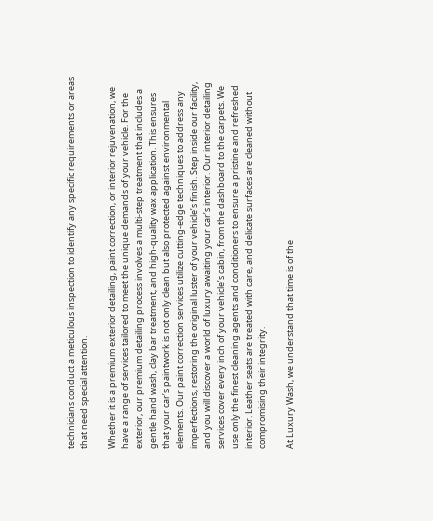technicians conduct a meticulous inspection to identify any specific requirements or areas that need special attention.

Whether it is a premium exterior detailing, paint correction, or interior rejuvenation, we have a range of services tailored to meet the unique demands of your vehicle. For the exterior, our premium detailing process involves a multi-step treatment that includes a gentle hand wash, clay bar treatment, and high-quality wax application. This ensures that your car’s paintwork is not only clean but also protected against environmental elements. Our paint correction services utilize cutting-edge techniques to address any imperfections, restoring the original luster of your vehicle’s finish. Step inside our facility, and you will discover a world of luxury awaiting your car’s interior. Our interior detailing services cover every inch of your vehicle’s cabin, from the dashboard to the carpets. We use only the finest cleaning agents and conditioners to ensure a pristine and refreshed interior. Leather seats are treated with care, and delicate surfaces are cleaned without compromising their integrity.

At Luxury Wash, we understand that time is of the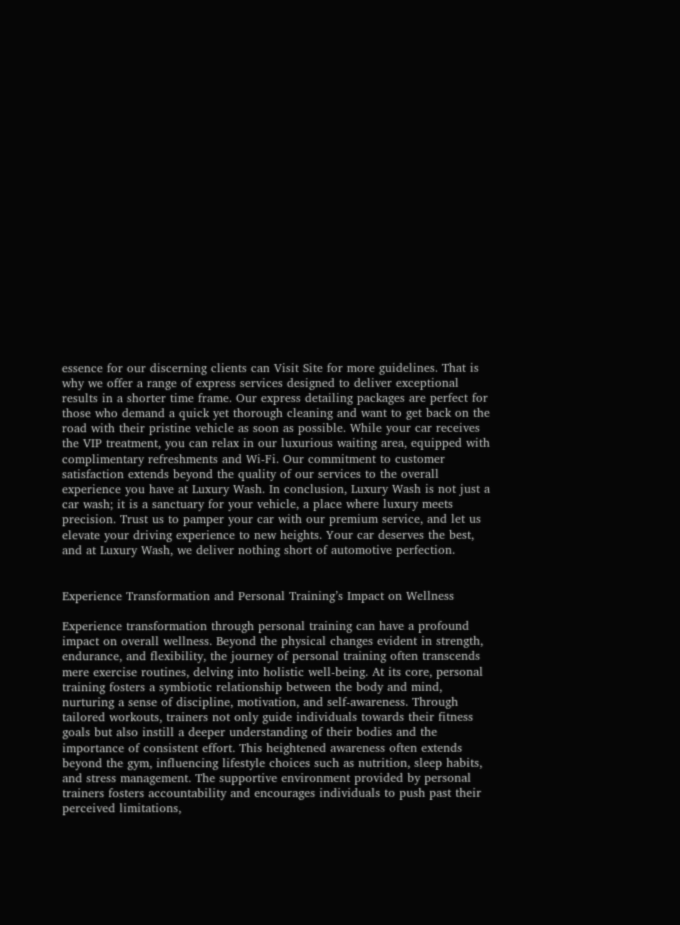essence for our discerning clients can Visit Site for more guidelines. That is why we offer a range of express services designed to deliver exceptional results in a shorter time frame. Our express detailing packages are perfect for those who demand a quick yet thorough cleaning and want to get back on the road with their pristine vehicle as soon as possible. While your car receives the VIP treatment, you can relax in our luxurious waiting area, equipped with complimentary refreshments and Wi-Fi. Our commitment to customer satisfaction extends beyond the quality of our services to the overall experience you have at Luxury Wash. In conclusion, Luxury Wash is not just a car wash; it is a sanctuary for your vehicle, a place where luxury meets precision. Trust us to pamper your car with our premium service, and let us elevate your driving experience to new heights. Your car deserves the best, and at Luxury Wash, we deliver nothing short of automotive perfection.


Experience Transformation and Personal Training’s Impact on Wellness

Experience transformation through personal training can have a profound impact on overall wellness. Beyond the physical changes evident in strength, endurance, and flexibility, the journey of personal training often transcends mere exercise routines, delving into holistic well-being. At its core, personal training fosters a symbiotic relationship between the body and mind, nurturing a sense of discipline, motivation, and self-awareness. Through tailored workouts, trainers not only guide individuals towards their fitness goals but also instill a deeper understanding of their bodies and the importance of consistent effort. This heightened awareness often extends beyond the gym, influencing lifestyle choices such as nutrition, sleep habits, and stress management. The supportive environment provided by personal trainers fosters accountability and encourages individuals to push past their perceived limitations,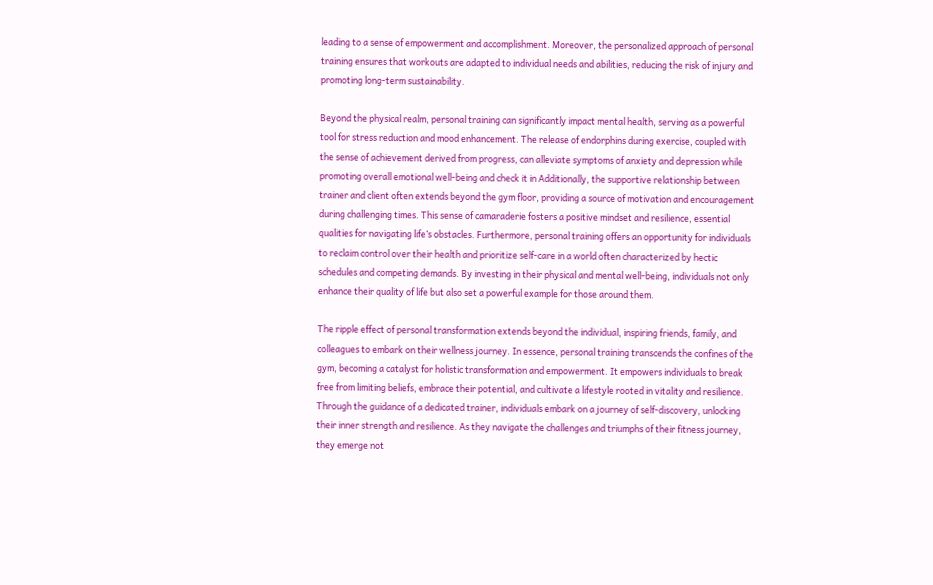leading to a sense of empowerment and accomplishment. Moreover, the personalized approach of personal training ensures that workouts are adapted to individual needs and abilities, reducing the risk of injury and promoting long-term sustainability.

Beyond the physical realm, personal training can significantly impact mental health, serving as a powerful tool for stress reduction and mood enhancement. The release of endorphins during exercise, coupled with the sense of achievement derived from progress, can alleviate symptoms of anxiety and depression while promoting overall emotional well-being and check it in Additionally, the supportive relationship between trainer and client often extends beyond the gym floor, providing a source of motivation and encouragement during challenging times. This sense of camaraderie fosters a positive mindset and resilience, essential qualities for navigating life’s obstacles. Furthermore, personal training offers an opportunity for individuals to reclaim control over their health and prioritize self-care in a world often characterized by hectic schedules and competing demands. By investing in their physical and mental well-being, individuals not only enhance their quality of life but also set a powerful example for those around them.

The ripple effect of personal transformation extends beyond the individual, inspiring friends, family, and colleagues to embark on their wellness journey. In essence, personal training transcends the confines of the gym, becoming a catalyst for holistic transformation and empowerment. It empowers individuals to break free from limiting beliefs, embrace their potential, and cultivate a lifestyle rooted in vitality and resilience. Through the guidance of a dedicated trainer, individuals embark on a journey of self-discovery, unlocking their inner strength and resilience. As they navigate the challenges and triumphs of their fitness journey, they emerge not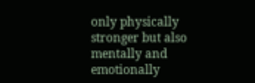only physically stronger but also mentally and emotionally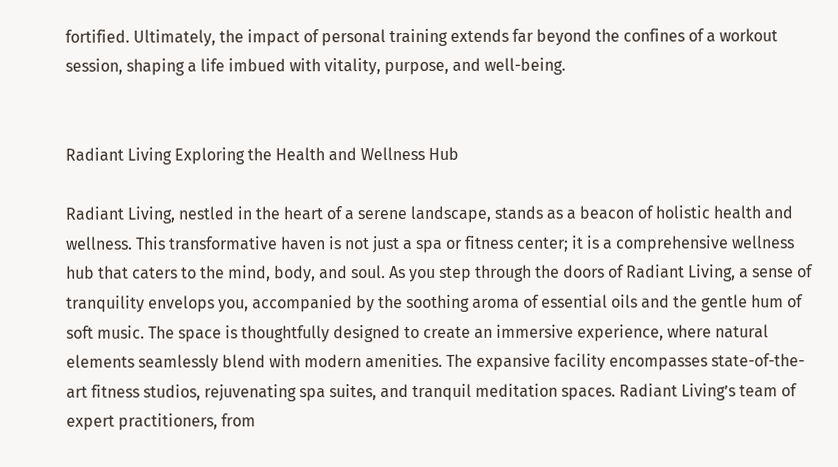fortified. Ultimately, the impact of personal training extends far beyond the confines of a workout session, shaping a life imbued with vitality, purpose, and well-being.


Radiant Living Exploring the Health and Wellness Hub

Radiant Living, nestled in the heart of a serene landscape, stands as a beacon of holistic health and wellness. This transformative haven is not just a spa or fitness center; it is a comprehensive wellness hub that caters to the mind, body, and soul. As you step through the doors of Radiant Living, a sense of tranquility envelops you, accompanied by the soothing aroma of essential oils and the gentle hum of soft music. The space is thoughtfully designed to create an immersive experience, where natural elements seamlessly blend with modern amenities. The expansive facility encompasses state-of-the-art fitness studios, rejuvenating spa suites, and tranquil meditation spaces. Radiant Living’s team of expert practitioners, from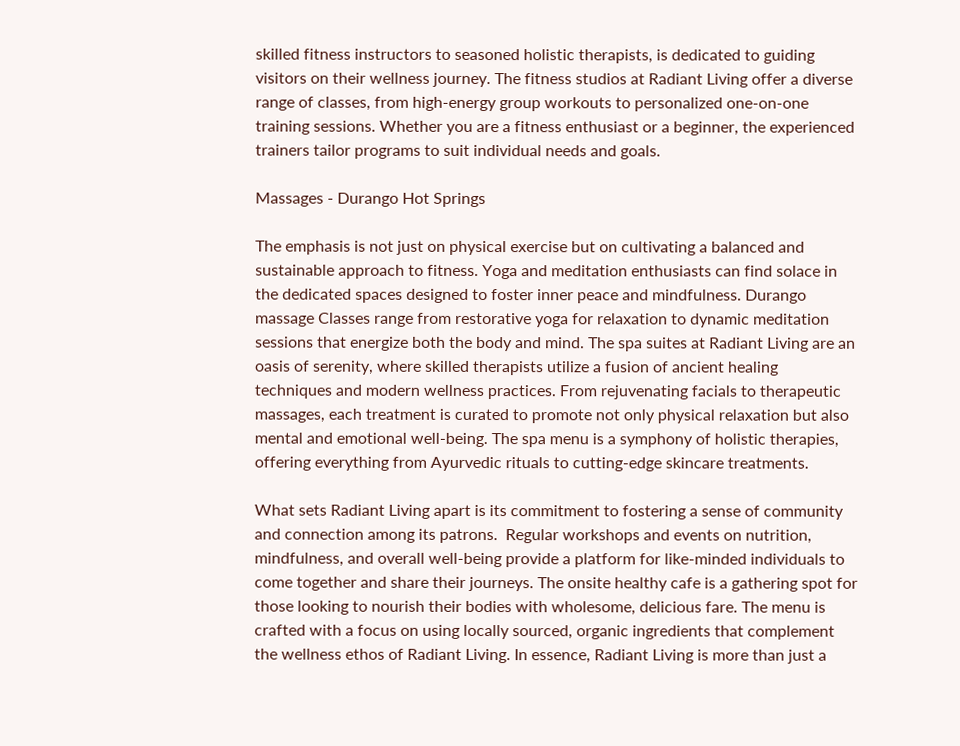skilled fitness instructors to seasoned holistic therapists, is dedicated to guiding visitors on their wellness journey. The fitness studios at Radiant Living offer a diverse range of classes, from high-energy group workouts to personalized one-on-one training sessions. Whether you are a fitness enthusiast or a beginner, the experienced trainers tailor programs to suit individual needs and goals.

Massages - Durango Hot Springs

The emphasis is not just on physical exercise but on cultivating a balanced and sustainable approach to fitness. Yoga and meditation enthusiasts can find solace in the dedicated spaces designed to foster inner peace and mindfulness. Durango massage Classes range from restorative yoga for relaxation to dynamic meditation sessions that energize both the body and mind. The spa suites at Radiant Living are an oasis of serenity, where skilled therapists utilize a fusion of ancient healing techniques and modern wellness practices. From rejuvenating facials to therapeutic massages, each treatment is curated to promote not only physical relaxation but also mental and emotional well-being. The spa menu is a symphony of holistic therapies, offering everything from Ayurvedic rituals to cutting-edge skincare treatments.

What sets Radiant Living apart is its commitment to fostering a sense of community and connection among its patrons.  Regular workshops and events on nutrition, mindfulness, and overall well-being provide a platform for like-minded individuals to come together and share their journeys. The onsite healthy cafe is a gathering spot for those looking to nourish their bodies with wholesome, delicious fare. The menu is crafted with a focus on using locally sourced, organic ingredients that complement the wellness ethos of Radiant Living. In essence, Radiant Living is more than just a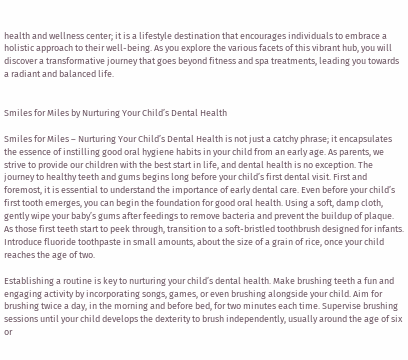health and wellness center; it is a lifestyle destination that encourages individuals to embrace a holistic approach to their well-being. As you explore the various facets of this vibrant hub, you will discover a transformative journey that goes beyond fitness and spa treatments, leading you towards a radiant and balanced life.


Smiles for Miles by Nurturing Your Child’s Dental Health

Smiles for Miles – Nurturing Your Child’s Dental Health is not just a catchy phrase; it encapsulates the essence of instilling good oral hygiene habits in your child from an early age. As parents, we strive to provide our children with the best start in life, and dental health is no exception. The journey to healthy teeth and gums begins long before your child’s first dental visit. First and foremost, it is essential to understand the importance of early dental care. Even before your child’s first tooth emerges, you can begin the foundation for good oral health. Using a soft, damp cloth, gently wipe your baby’s gums after feedings to remove bacteria and prevent the buildup of plaque. As those first teeth start to peek through, transition to a soft-bristled toothbrush designed for infants. Introduce fluoride toothpaste in small amounts, about the size of a grain of rice, once your child reaches the age of two.

Establishing a routine is key to nurturing your child’s dental health. Make brushing teeth a fun and engaging activity by incorporating songs, games, or even brushing alongside your child. Aim for brushing twice a day, in the morning and before bed, for two minutes each time. Supervise brushing sessions until your child develops the dexterity to brush independently, usually around the age of six or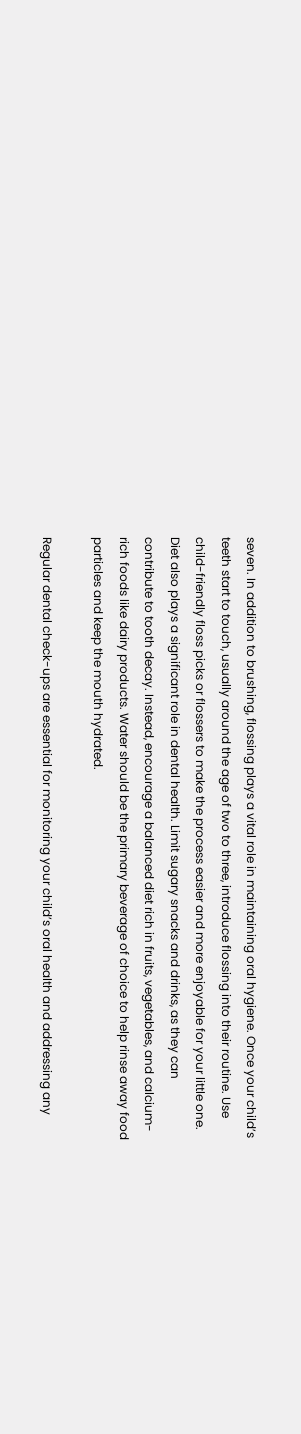seven. In addition to brushing, flossing plays a vital role in maintaining oral hygiene. Once your child’s teeth start to touch, usually around the age of two to three, introduce flossing into their routine. Use child-friendly floss picks or flossers to make the process easier and more enjoyable for your little one. Diet also plays a significant role in dental health. Limit sugary snacks and drinks, as they can contribute to tooth decay. Instead, encourage a balanced diet rich in fruits, vegetables, and calcium-rich foods like dairy products. Water should be the primary beverage of choice to help rinse away food particles and keep the mouth hydrated.

Regular dental check-ups are essential for monitoring your child’s oral health and addressing any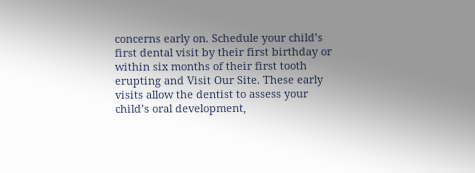concerns early on. Schedule your child’s first dental visit by their first birthday or within six months of their first tooth erupting and Visit Our Site. These early visits allow the dentist to assess your child’s oral development,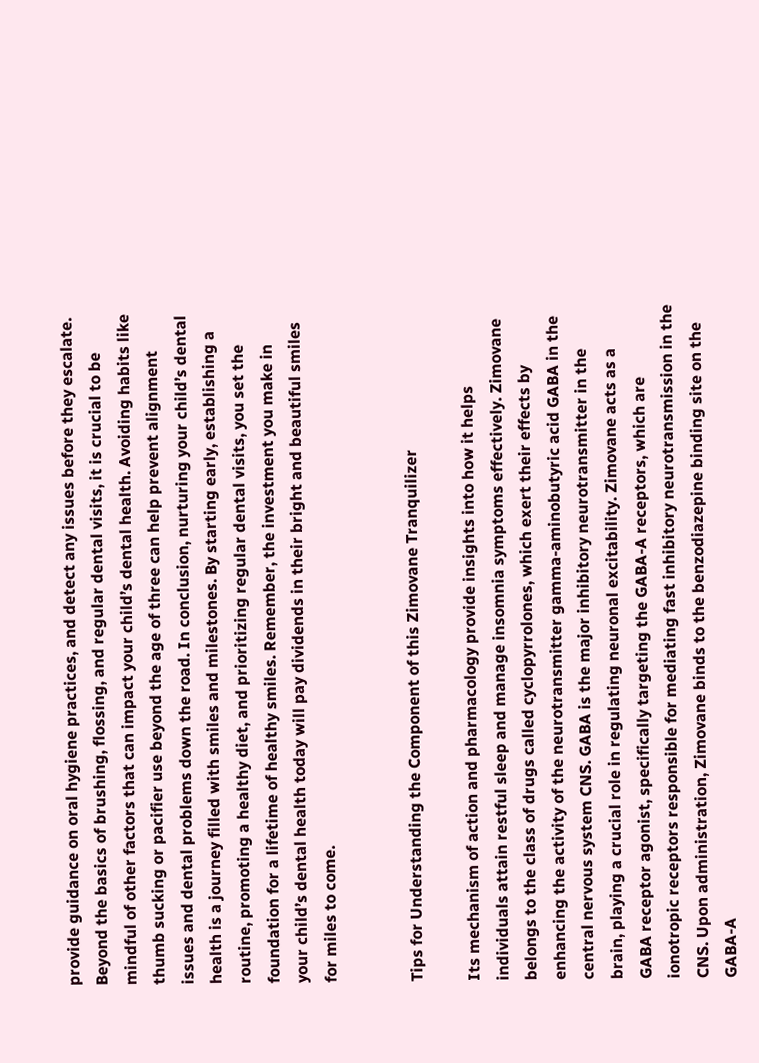provide guidance on oral hygiene practices, and detect any issues before they escalate. Beyond the basics of brushing, flossing, and regular dental visits, it is crucial to be mindful of other factors that can impact your child’s dental health. Avoiding habits like thumb sucking or pacifier use beyond the age of three can help prevent alignment issues and dental problems down the road. In conclusion, nurturing your child’s dental health is a journey filled with smiles and milestones. By starting early, establishing a routine, promoting a healthy diet, and prioritizing regular dental visits, you set the foundation for a lifetime of healthy smiles. Remember, the investment you make in your child’s dental health today will pay dividends in their bright and beautiful smiles for miles to come.


Tips for Understanding the Component of this Zimovane Tranquilizer

Its mechanism of action and pharmacology provide insights into how it helps individuals attain restful sleep and manage insomnia symptoms effectively. Zimovane belongs to the class of drugs called cyclopyrrolones, which exert their effects by enhancing the activity of the neurotransmitter gamma-aminobutyric acid GABA in the central nervous system CNS. GABA is the major inhibitory neurotransmitter in the brain, playing a crucial role in regulating neuronal excitability. Zimovane acts as a GABA receptor agonist, specifically targeting the GABA-A receptors, which are ionotropic receptors responsible for mediating fast inhibitory neurotransmission in the CNS. Upon administration, Zimovane binds to the benzodiazepine binding site on the GABA-A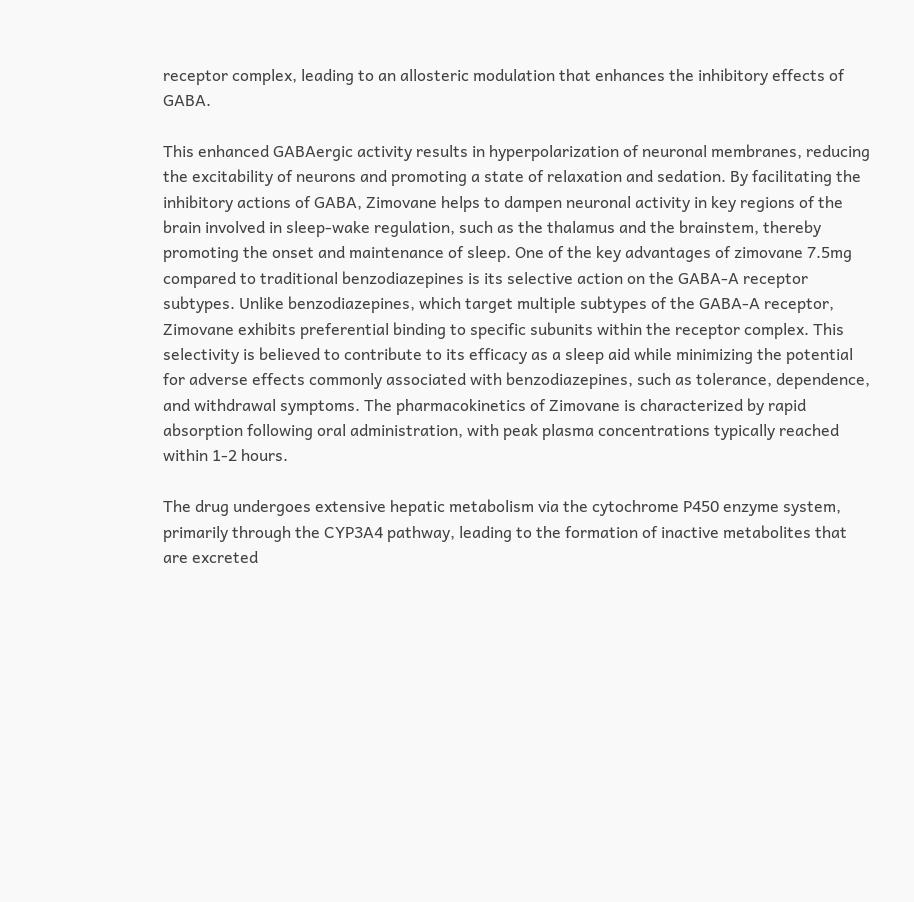receptor complex, leading to an allosteric modulation that enhances the inhibitory effects of GABA.

This enhanced GABAergic activity results in hyperpolarization of neuronal membranes, reducing the excitability of neurons and promoting a state of relaxation and sedation. By facilitating the inhibitory actions of GABA, Zimovane helps to dampen neuronal activity in key regions of the brain involved in sleep-wake regulation, such as the thalamus and the brainstem, thereby promoting the onset and maintenance of sleep. One of the key advantages of zimovane 7.5mg compared to traditional benzodiazepines is its selective action on the GABA-A receptor subtypes. Unlike benzodiazepines, which target multiple subtypes of the GABA-A receptor, Zimovane exhibits preferential binding to specific subunits within the receptor complex. This selectivity is believed to contribute to its efficacy as a sleep aid while minimizing the potential for adverse effects commonly associated with benzodiazepines, such as tolerance, dependence, and withdrawal symptoms. The pharmacokinetics of Zimovane is characterized by rapid absorption following oral administration, with peak plasma concentrations typically reached within 1-2 hours.

The drug undergoes extensive hepatic metabolism via the cytochrome P450 enzyme system, primarily through the CYP3A4 pathway, leading to the formation of inactive metabolites that are excreted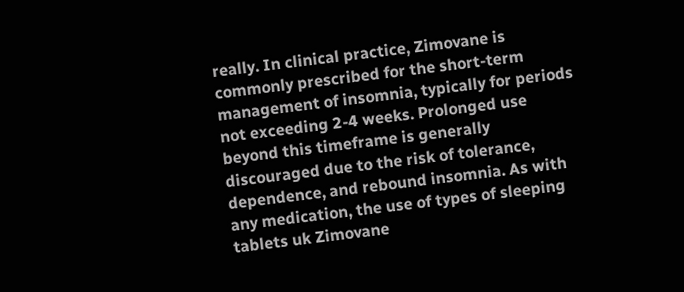really. In clinical practice, Zimovane is commonly prescribed for the short-term management of insomnia, typically for periods not exceeding 2-4 weeks. Prolonged use beyond this timeframe is generally discouraged due to the risk of tolerance, dependence, and rebound insomnia. As with any medication, the use of types of sleeping tablets uk Zimovane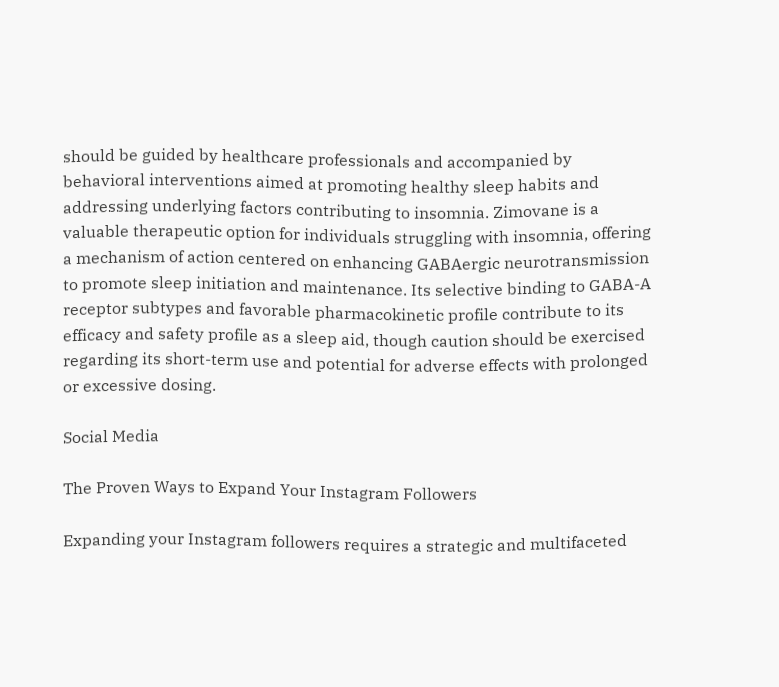should be guided by healthcare professionals and accompanied by behavioral interventions aimed at promoting healthy sleep habits and addressing underlying factors contributing to insomnia. Zimovane is a valuable therapeutic option for individuals struggling with insomnia, offering a mechanism of action centered on enhancing GABAergic neurotransmission to promote sleep initiation and maintenance. Its selective binding to GABA-A receptor subtypes and favorable pharmacokinetic profile contribute to its efficacy and safety profile as a sleep aid, though caution should be exercised regarding its short-term use and potential for adverse effects with prolonged or excessive dosing.

Social Media

The Proven Ways to Expand Your Instagram Followers

Expanding your Instagram followers requires a strategic and multifaceted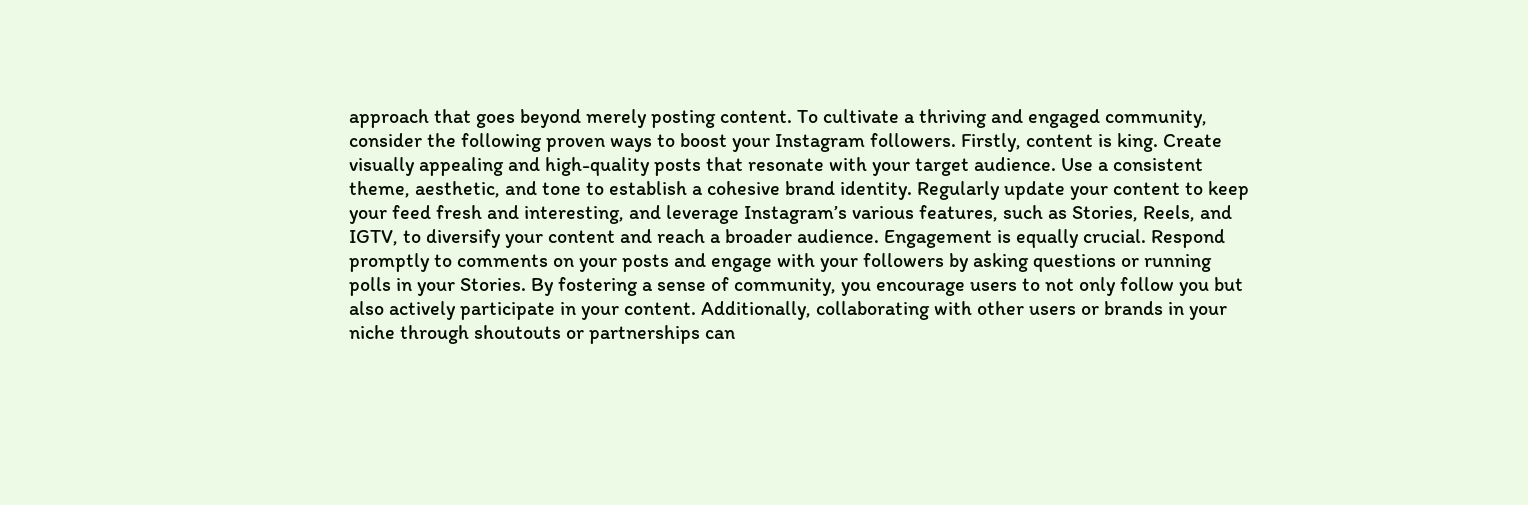approach that goes beyond merely posting content. To cultivate a thriving and engaged community, consider the following proven ways to boost your Instagram followers. Firstly, content is king. Create visually appealing and high-quality posts that resonate with your target audience. Use a consistent theme, aesthetic, and tone to establish a cohesive brand identity. Regularly update your content to keep your feed fresh and interesting, and leverage Instagram’s various features, such as Stories, Reels, and IGTV, to diversify your content and reach a broader audience. Engagement is equally crucial. Respond promptly to comments on your posts and engage with your followers by asking questions or running polls in your Stories. By fostering a sense of community, you encourage users to not only follow you but also actively participate in your content. Additionally, collaborating with other users or brands in your niche through shoutouts or partnerships can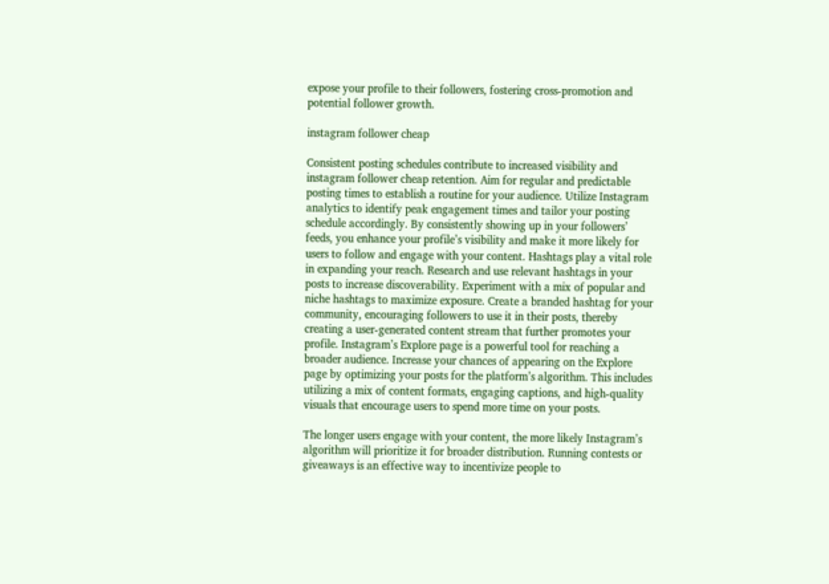expose your profile to their followers, fostering cross-promotion and potential follower growth.

instagram follower cheap

Consistent posting schedules contribute to increased visibility and instagram follower cheap retention. Aim for regular and predictable posting times to establish a routine for your audience. Utilize Instagram analytics to identify peak engagement times and tailor your posting schedule accordingly. By consistently showing up in your followers’ feeds, you enhance your profile’s visibility and make it more likely for users to follow and engage with your content. Hashtags play a vital role in expanding your reach. Research and use relevant hashtags in your posts to increase discoverability. Experiment with a mix of popular and niche hashtags to maximize exposure. Create a branded hashtag for your community, encouraging followers to use it in their posts, thereby creating a user-generated content stream that further promotes your profile. Instagram’s Explore page is a powerful tool for reaching a broader audience. Increase your chances of appearing on the Explore page by optimizing your posts for the platform’s algorithm. This includes utilizing a mix of content formats, engaging captions, and high-quality visuals that encourage users to spend more time on your posts.

The longer users engage with your content, the more likely Instagram’s algorithm will prioritize it for broader distribution. Running contests or giveaways is an effective way to incentivize people to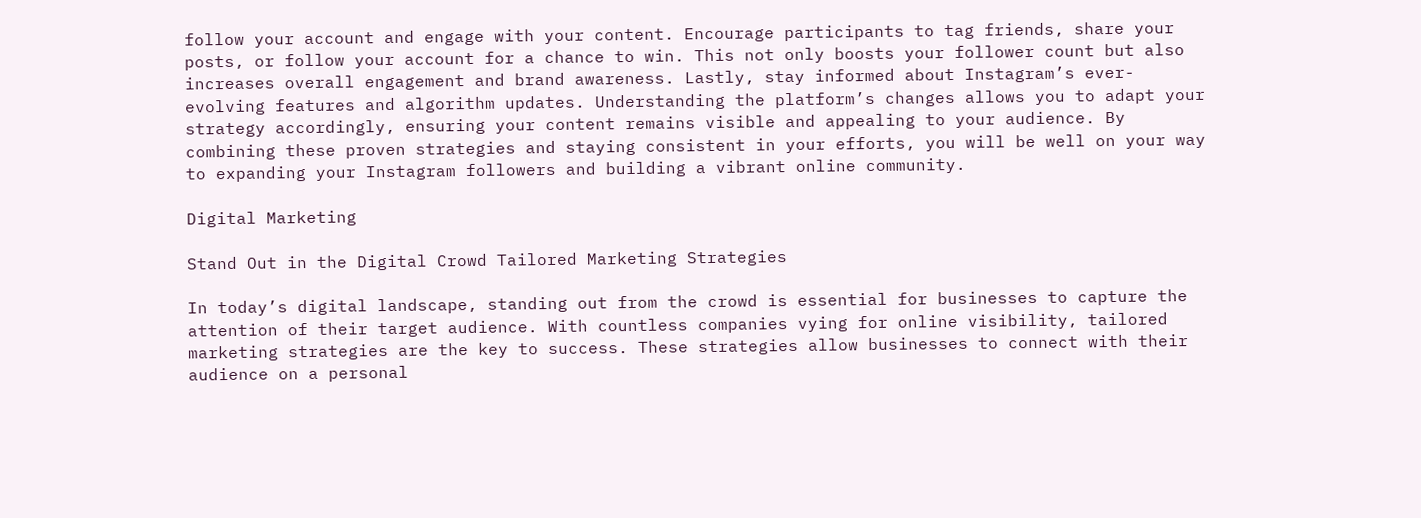follow your account and engage with your content. Encourage participants to tag friends, share your posts, or follow your account for a chance to win. This not only boosts your follower count but also increases overall engagement and brand awareness. Lastly, stay informed about Instagram’s ever-evolving features and algorithm updates. Understanding the platform’s changes allows you to adapt your strategy accordingly, ensuring your content remains visible and appealing to your audience. By combining these proven strategies and staying consistent in your efforts, you will be well on your way to expanding your Instagram followers and building a vibrant online community.

Digital Marketing

Stand Out in the Digital Crowd Tailored Marketing Strategies

In today’s digital landscape, standing out from the crowd is essential for businesses to capture the attention of their target audience. With countless companies vying for online visibility, tailored marketing strategies are the key to success. These strategies allow businesses to connect with their audience on a personal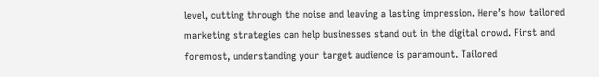level, cutting through the noise and leaving a lasting impression. Here’s how tailored marketing strategies can help businesses stand out in the digital crowd. First and foremost, understanding your target audience is paramount. Tailored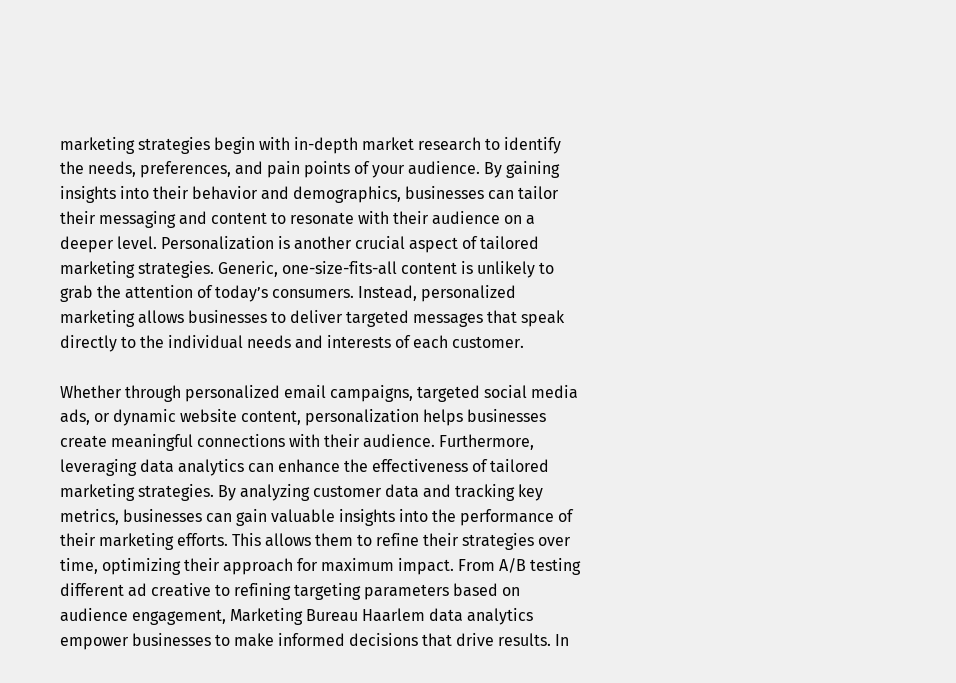marketing strategies begin with in-depth market research to identify the needs, preferences, and pain points of your audience. By gaining insights into their behavior and demographics, businesses can tailor their messaging and content to resonate with their audience on a deeper level. Personalization is another crucial aspect of tailored marketing strategies. Generic, one-size-fits-all content is unlikely to grab the attention of today’s consumers. Instead, personalized marketing allows businesses to deliver targeted messages that speak directly to the individual needs and interests of each customer.

Whether through personalized email campaigns, targeted social media ads, or dynamic website content, personalization helps businesses create meaningful connections with their audience. Furthermore, leveraging data analytics can enhance the effectiveness of tailored marketing strategies. By analyzing customer data and tracking key metrics, businesses can gain valuable insights into the performance of their marketing efforts. This allows them to refine their strategies over time, optimizing their approach for maximum impact. From A/B testing different ad creative to refining targeting parameters based on audience engagement, Marketing Bureau Haarlem data analytics empower businesses to make informed decisions that drive results. In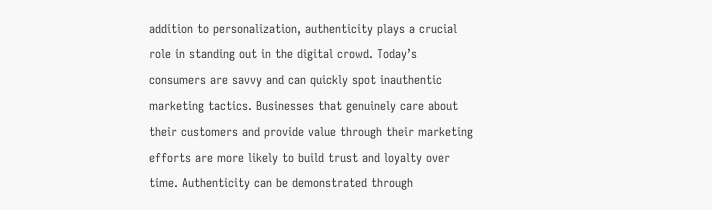addition to personalization, authenticity plays a crucial role in standing out in the digital crowd. Today’s consumers are savvy and can quickly spot inauthentic marketing tactics. Businesses that genuinely care about their customers and provide value through their marketing efforts are more likely to build trust and loyalty over time. Authenticity can be demonstrated through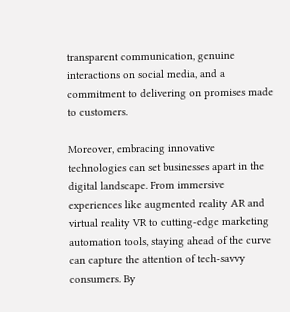transparent communication, genuine interactions on social media, and a commitment to delivering on promises made to customers.

Moreover, embracing innovative technologies can set businesses apart in the digital landscape. From immersive experiences like augmented reality AR and virtual reality VR to cutting-edge marketing automation tools, staying ahead of the curve can capture the attention of tech-savvy consumers. By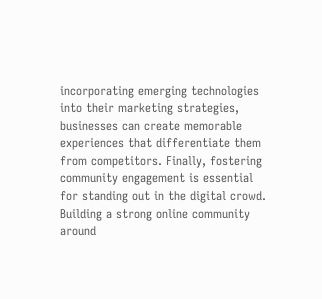incorporating emerging technologies into their marketing strategies, businesses can create memorable experiences that differentiate them from competitors. Finally, fostering community engagement is essential for standing out in the digital crowd. Building a strong online community around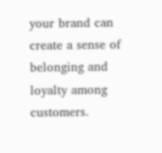your brand can create a sense of belonging and loyalty among customers.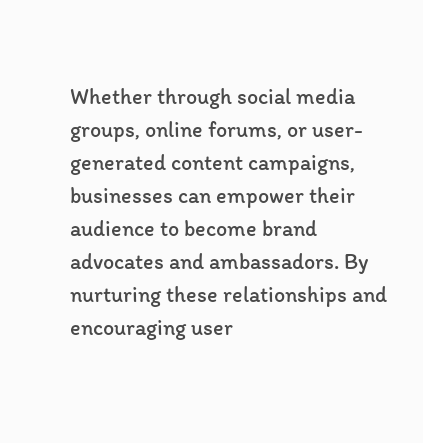Whether through social media groups, online forums, or user-generated content campaigns, businesses can empower their audience to become brand advocates and ambassadors. By nurturing these relationships and encouraging user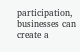participation, businesses can create a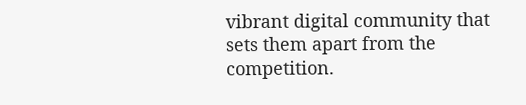vibrant digital community that sets them apart from the competition.